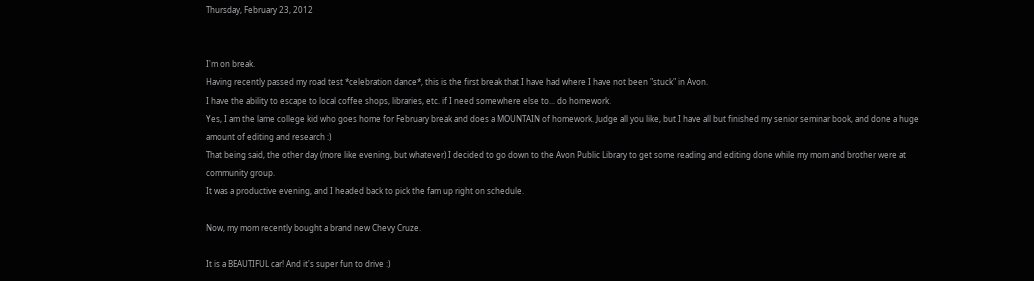Thursday, February 23, 2012


I'm on break.
Having recently passed my road test *celebration dance*, this is the first break that I have had where I have not been "stuck" in Avon.
I have the ability to escape to local coffee shops, libraries, etc. if I need somewhere else to... do homework.
Yes, I am the lame college kid who goes home for February break and does a MOUNTAIN of homework. Judge all you like, but I have all but finished my senior seminar book, and done a huge amount of editing and research :)
That being said, the other day (more like evening, but whatever) I decided to go down to the Avon Public Library to get some reading and editing done while my mom and brother were at community group.
It was a productive evening, and I headed back to pick the fam up right on schedule.

Now, my mom recently bought a brand new Chevy Cruze.

It is a BEAUTIFUL car! And it's super fun to drive :)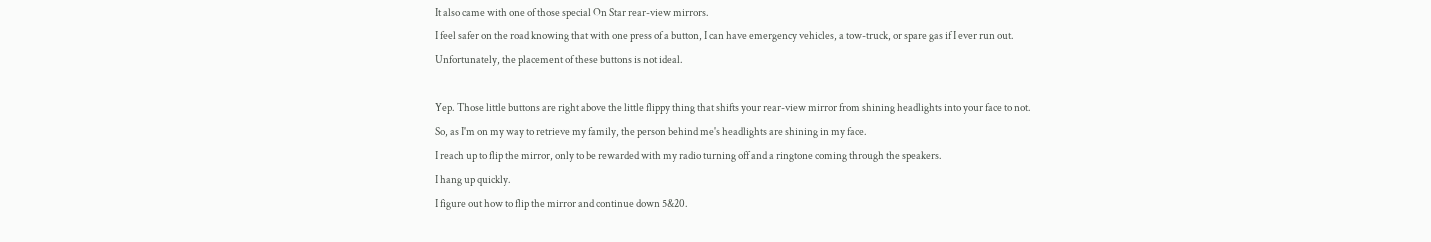It also came with one of those special On Star rear-view mirrors.
I feel safer on the road knowing that with one press of a button, I can have emergency vehicles, a tow-truck, or spare gas if I ever run out.
Unfortunately, the placement of these buttons is not ideal.

Yep. Those little buttons are right above the little flippy thing that shifts your rear-view mirror from shining headlights into your face to not.
So, as I'm on my way to retrieve my family, the person behind me's headlights are shining in my face.
I reach up to flip the mirror, only to be rewarded with my radio turning off and a ringtone coming through the speakers.
I hang up quickly.
I figure out how to flip the mirror and continue down 5&20.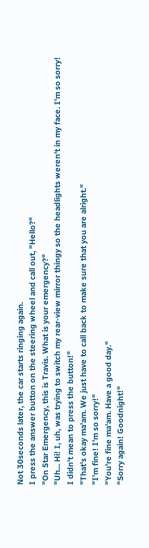Not 30seconds later, the car starts ringing again.
I press the answer button on the steering wheel and call out, "Hello?"
"On Star Emergency, this is Travis. What is your emergency?"
"Uh... Hi! I, uh, was trying to switch my rear-view mirror thingy so the headlights weren't in my face. I'm so sorry! I didn't mean to press the button!"
"That's okay ma'am. We just have to call back to make sure that you are alright."
"I'm fine! I'm so sorry!"
"You're fine ma'am. Have a good day."
"Sorry again! Goodnight!"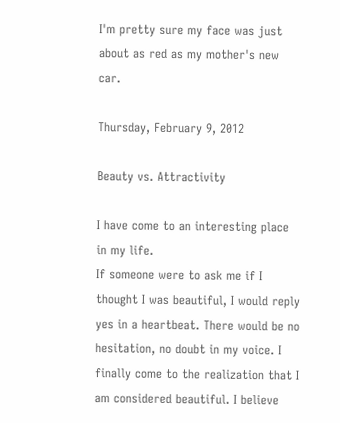I'm pretty sure my face was just about as red as my mother's new car.

Thursday, February 9, 2012

Beauty vs. Attractivity

I have come to an interesting place in my life.
If someone were to ask me if I thought I was beautiful, I would reply yes in a heartbeat. There would be no hesitation, no doubt in my voice. I finally come to the realization that I am considered beautiful. I believe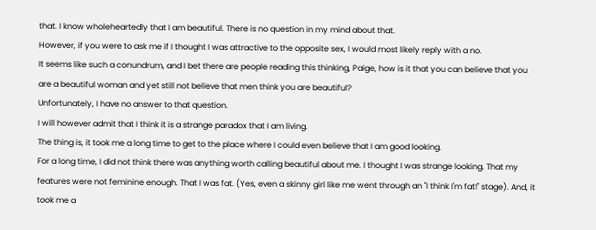that. I know wholeheartedly that I am beautiful. There is no question in my mind about that.
However, if you were to ask me if I thought I was attractive to the opposite sex, I would most likely reply with a no.
It seems like such a conundrum, and I bet there are people reading this thinking, Paige, how is it that you can believe that you are a beautiful woman and yet still not believe that men think you are beautiful?
Unfortunately, I have no answer to that question.
I will however admit that I think it is a strange paradox that I am living.
The thing is, it took me a long time to get to the place where I could even believe that I am good looking.
For a long time, I did not think there was anything worth calling beautiful about me. I thought I was strange looking. That my features were not feminine enough. That I was fat. (Yes, even a skinny girl like me went through an "I think I'm fat!" stage). And, it took me a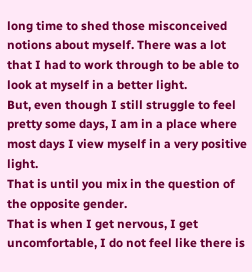long time to shed those misconceived notions about myself. There was a lot that I had to work through to be able to look at myself in a better light.
But, even though I still struggle to feel pretty some days, I am in a place where most days I view myself in a very positive light.
That is until you mix in the question of the opposite gender.
That is when I get nervous, I get uncomfortable, I do not feel like there is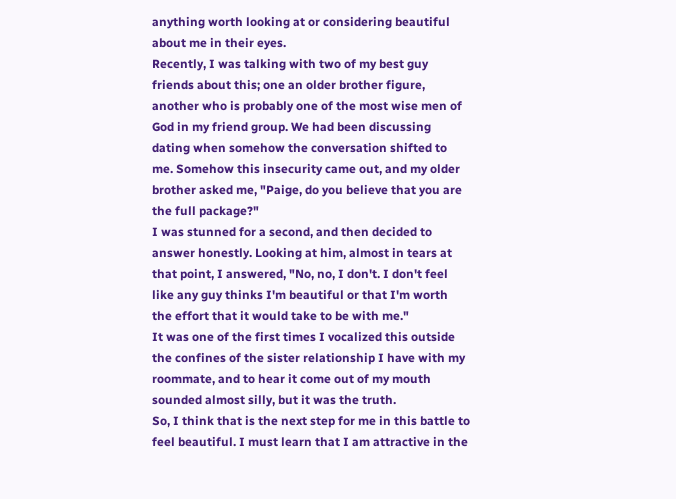anything worth looking at or considering beautiful about me in their eyes.
Recently, I was talking with two of my best guy friends about this; one an older brother figure, another who is probably one of the most wise men of God in my friend group. We had been discussing dating when somehow the conversation shifted to me. Somehow this insecurity came out, and my older brother asked me, "Paige, do you believe that you are the full package?"
I was stunned for a second, and then decided to answer honestly. Looking at him, almost in tears at that point, I answered, "No, no, I don't. I don't feel like any guy thinks I'm beautiful or that I'm worth the effort that it would take to be with me."
It was one of the first times I vocalized this outside the confines of the sister relationship I have with my roommate, and to hear it come out of my mouth sounded almost silly, but it was the truth.
So, I think that is the next step for me in this battle to feel beautiful. I must learn that I am attractive in the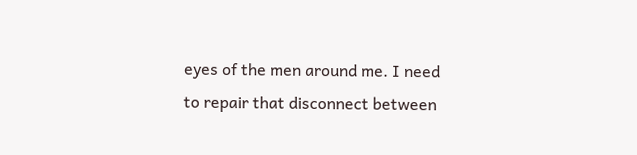eyes of the men around me. I need to repair that disconnect between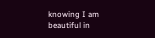knowing I am beautiful in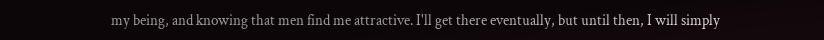my being, and knowing that men find me attractive. I'll get there eventually, but until then, I will simply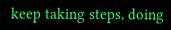keep taking steps, doing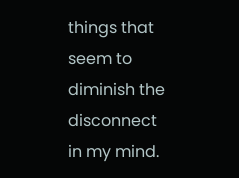things that seem to diminish the disconnect in my mind.